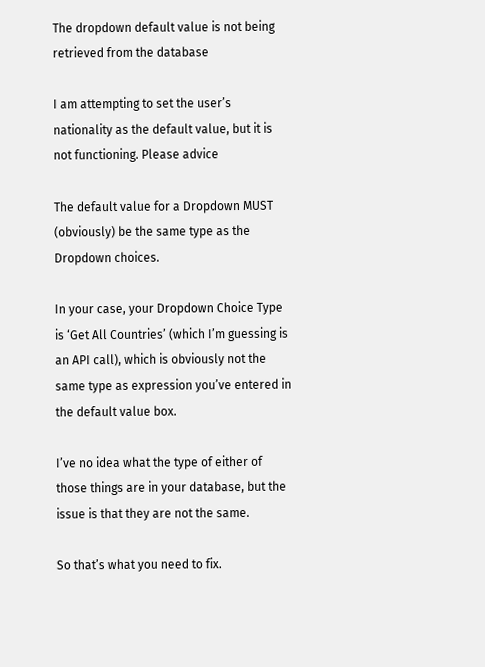The dropdown default value is not being retrieved from the database

I am attempting to set the user’s nationality as the default value, but it is not functioning. Please advice

The default value for a Dropdown MUST (obviously) be the same type as the Dropdown choices.

In your case, your Dropdown Choice Type is ‘Get All Countries’ (which I’m guessing is an API call), which is obviously not the same type as expression you’ve entered in the default value box.

I’ve no idea what the type of either of those things are in your database, but the issue is that they are not the same.

So that’s what you need to fix.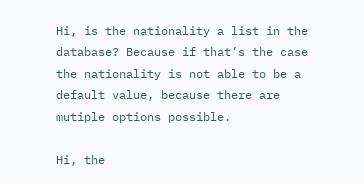Hi, is the nationality a list in the database? Because if that’s the case the nationality is not able to be a default value, because there are mutiple options possible.

Hi, the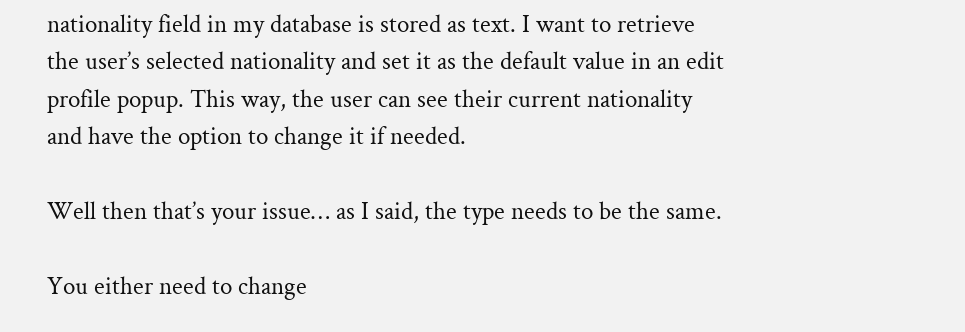nationality field in my database is stored as text. I want to retrieve the user’s selected nationality and set it as the default value in an edit profile popup. This way, the user can see their current nationality and have the option to change it if needed.

Well then that’s your issue… as I said, the type needs to be the same.

You either need to change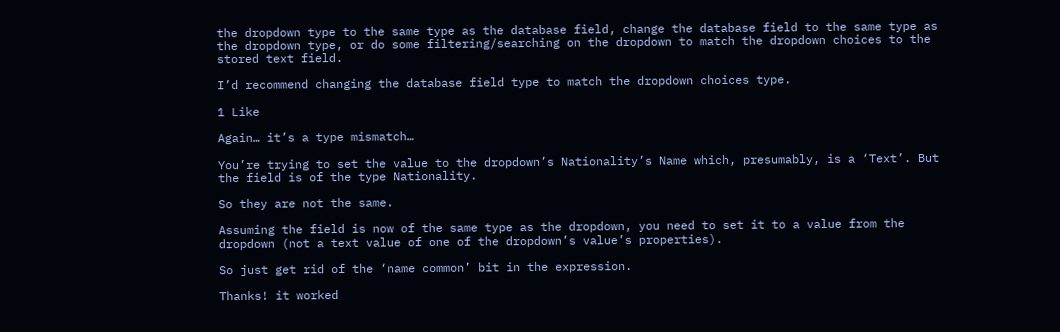the dropdown type to the same type as the database field, change the database field to the same type as the dropdown type, or do some filtering/searching on the dropdown to match the dropdown choices to the stored text field.

I’d recommend changing the database field type to match the dropdown choices type.

1 Like

Again… it’s a type mismatch…

You’re trying to set the value to the dropdown’s Nationality’s Name which, presumably, is a ‘Text’. But the field is of the type Nationality.

So they are not the same.

Assuming the field is now of the same type as the dropdown, you need to set it to a value from the dropdown (not a text value of one of the dropdown’s value’s properties).

So just get rid of the ‘name common’ bit in the expression.

Thanks! it worked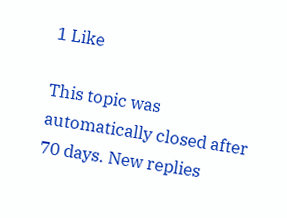1 Like

This topic was automatically closed after 70 days. New replies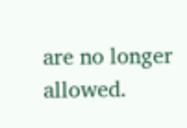are no longer allowed.